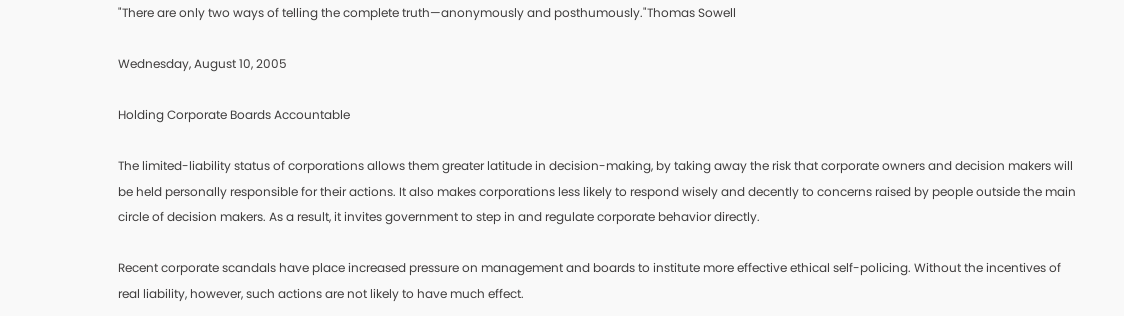"There are only two ways of telling the complete truth—anonymously and posthumously."Thomas Sowell

Wednesday, August 10, 2005

Holding Corporate Boards Accountable

The limited-liability status of corporations allows them greater latitude in decision-making, by taking away the risk that corporate owners and decision makers will be held personally responsible for their actions. It also makes corporations less likely to respond wisely and decently to concerns raised by people outside the main circle of decision makers. As a result, it invites government to step in and regulate corporate behavior directly.

Recent corporate scandals have place increased pressure on management and boards to institute more effective ethical self-policing. Without the incentives of real liability, however, such actions are not likely to have much effect.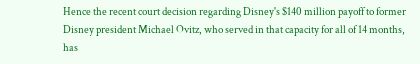Hence the recent court decision regarding Disney's $140 million payoff to former Disney president Michael Ovitz, who served in that capacity for all of 14 months, has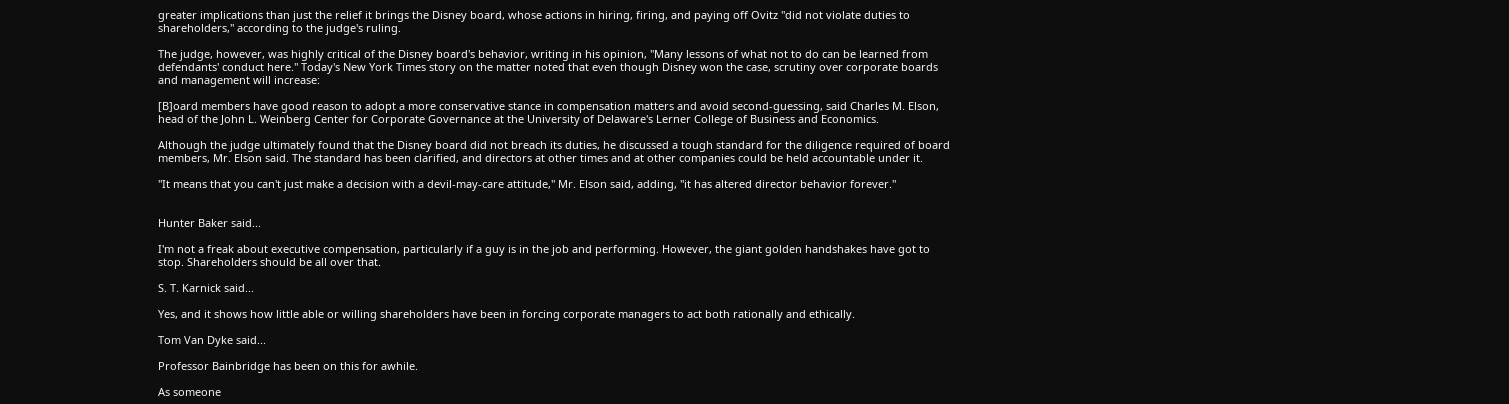greater implications than just the relief it brings the Disney board, whose actions in hiring, firing, and paying off Ovitz "did not violate duties to shareholders," according to the judge's ruling.

The judge, however, was highly critical of the Disney board's behavior, writing in his opinion, "Many lessons of what not to do can be learned from defendants' conduct here." Today's New York Times story on the matter noted that even though Disney won the case, scrutiny over corporate boards and management will increase:

[B]oard members have good reason to adopt a more conservative stance in compensation matters and avoid second-guessing, said Charles M. Elson, head of the John L. Weinberg Center for Corporate Governance at the University of Delaware's Lerner College of Business and Economics.

Although the judge ultimately found that the Disney board did not breach its duties, he discussed a tough standard for the diligence required of board members, Mr. Elson said. The standard has been clarified, and directors at other times and at other companies could be held accountable under it.

"It means that you can't just make a decision with a devil-may-care attitude," Mr. Elson said, adding, "it has altered director behavior forever."


Hunter Baker said...

I'm not a freak about executive compensation, particularly if a guy is in the job and performing. However, the giant golden handshakes have got to stop. Shareholders should be all over that.

S. T. Karnick said...

Yes, and it shows how little able or willing shareholders have been in forcing corporate managers to act both rationally and ethically.

Tom Van Dyke said...

Professor Bainbridge has been on this for awhile.

As someone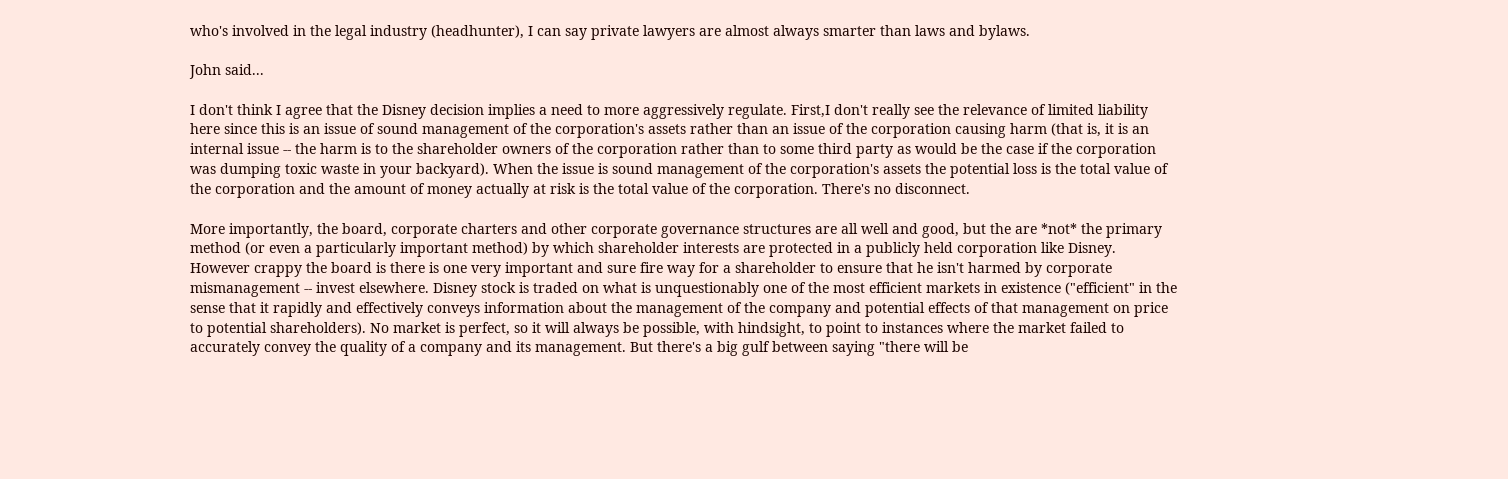who's involved in the legal industry (headhunter), I can say private lawyers are almost always smarter than laws and bylaws.

John said...

I don't think I agree that the Disney decision implies a need to more aggressively regulate. First,I don't really see the relevance of limited liability here since this is an issue of sound management of the corporation's assets rather than an issue of the corporation causing harm (that is, it is an internal issue -- the harm is to the shareholder owners of the corporation rather than to some third party as would be the case if the corporation was dumping toxic waste in your backyard). When the issue is sound management of the corporation's assets the potential loss is the total value of the corporation and the amount of money actually at risk is the total value of the corporation. There's no disconnect.

More importantly, the board, corporate charters and other corporate governance structures are all well and good, but the are *not* the primary method (or even a particularly important method) by which shareholder interests are protected in a publicly held corporation like Disney. However crappy the board is there is one very important and sure fire way for a shareholder to ensure that he isn't harmed by corporate mismanagement -- invest elsewhere. Disney stock is traded on what is unquestionably one of the most efficient markets in existence ("efficient" in the sense that it rapidly and effectively conveys information about the management of the company and potential effects of that management on price to potential shareholders). No market is perfect, so it will always be possible, with hindsight, to point to instances where the market failed to accurately convey the quality of a company and its management. But there's a big gulf between saying "there will be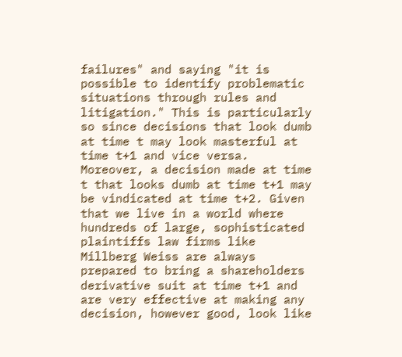failures" and saying "it is possible to identify problematic situations through rules and litigation." This is particularly so since decisions that look dumb at time t may look masterful at time t+1 and vice versa. Moreover, a decision made at time t that looks dumb at time t+1 may be vindicated at time t+2. Given that we live in a world where hundreds of large, sophisticated plaintiffs law firms like Millberg Weiss are always prepared to bring a shareholders derivative suit at time t+1 and are very effective at making any decision, however good, look like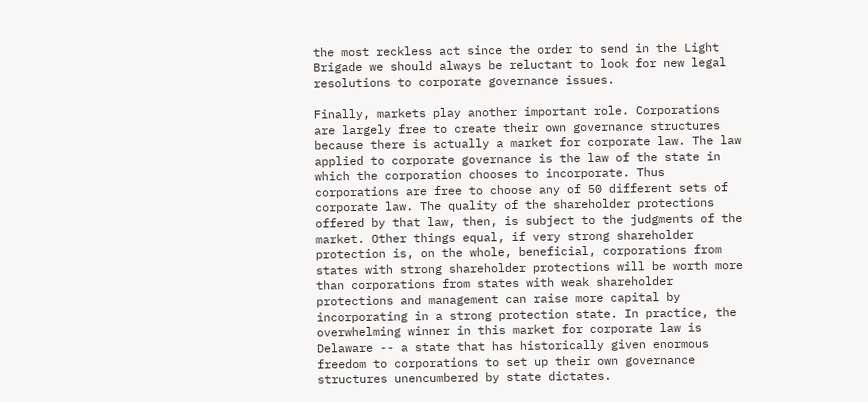the most reckless act since the order to send in the Light Brigade we should always be reluctant to look for new legal resolutions to corporate governance issues.

Finally, markets play another important role. Corporations are largely free to create their own governance structures because there is actually a market for corporate law. The law applied to corporate governance is the law of the state in which the corporation chooses to incorporate. Thus corporations are free to choose any of 50 different sets of corporate law. The quality of the shareholder protections offered by that law, then, is subject to the judgments of the market. Other things equal, if very strong shareholder protection is, on the whole, beneficial, corporations from states with strong shareholder protections will be worth more than corporations from states with weak shareholder protections and management can raise more capital by incorporating in a strong protection state. In practice, the overwhelming winner in this market for corporate law is Delaware -- a state that has historically given enormous freedom to corporations to set up their own governance structures unencumbered by state dictates.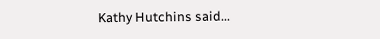Kathy Hutchins said...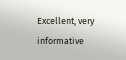Excellent, very informative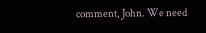comment, John. We need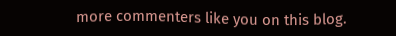more commenters like you on this blog.